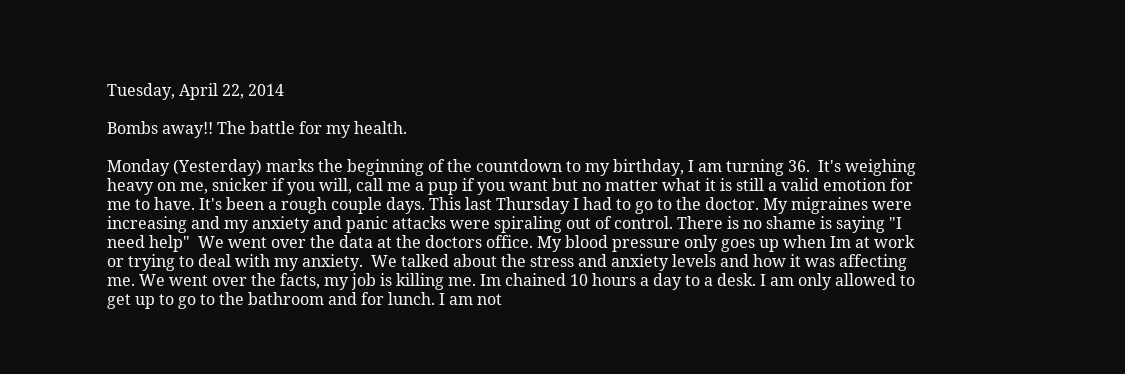Tuesday, April 22, 2014

Bombs away!! The battle for my health.

Monday (Yesterday) marks the beginning of the countdown to my birthday, I am turning 36.  It's weighing heavy on me, snicker if you will, call me a pup if you want but no matter what it is still a valid emotion for me to have. It's been a rough couple days. This last Thursday I had to go to the doctor. My migraines were increasing and my anxiety and panic attacks were spiraling out of control. There is no shame is saying "I need help"  We went over the data at the doctors office. My blood pressure only goes up when Im at work or trying to deal with my anxiety.  We talked about the stress and anxiety levels and how it was affecting me. We went over the facts, my job is killing me. Im chained 10 hours a day to a desk. I am only allowed to get up to go to the bathroom and for lunch. I am not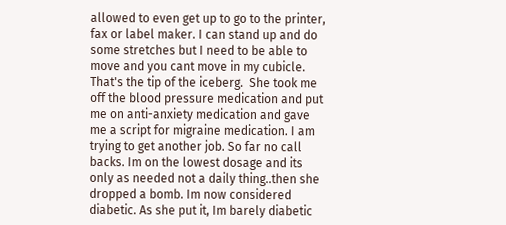allowed to even get up to go to the printer, fax or label maker. I can stand up and do some stretches but I need to be able to move and you cant move in my cubicle.  That's the tip of the iceberg.  She took me off the blood pressure medication and put me on anti-anxiety medication and gave me a script for migraine medication. I am trying to get another job. So far no call backs. Im on the lowest dosage and its only as needed not a daily thing..then she dropped a bomb. Im now considered diabetic. As she put it, Im barely diabetic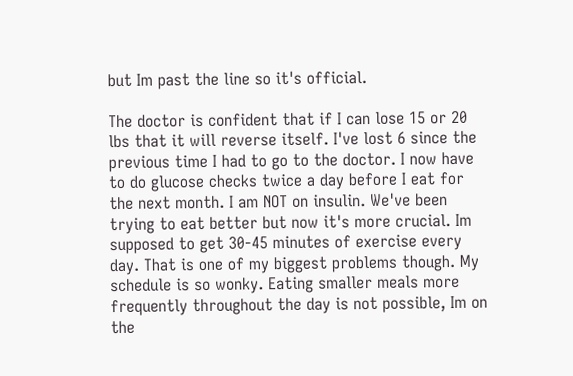but Im past the line so it's official.

The doctor is confident that if I can lose 15 or 20 lbs that it will reverse itself. I've lost 6 since the previous time I had to go to the doctor. I now have to do glucose checks twice a day before I eat for the next month. I am NOT on insulin. We've been trying to eat better but now it's more crucial. Im supposed to get 30-45 minutes of exercise every day. That is one of my biggest problems though. My schedule is so wonky. Eating smaller meals more frequently throughout the day is not possible, Im on the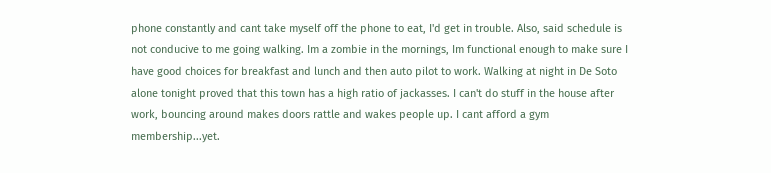phone constantly and cant take myself off the phone to eat, I'd get in trouble. Also, said schedule is not conducive to me going walking. Im a zombie in the mornings, Im functional enough to make sure I have good choices for breakfast and lunch and then auto pilot to work. Walking at night in De Soto alone tonight proved that this town has a high ratio of jackasses. I can't do stuff in the house after work, bouncing around makes doors rattle and wakes people up. I cant afford a gym membership...yet.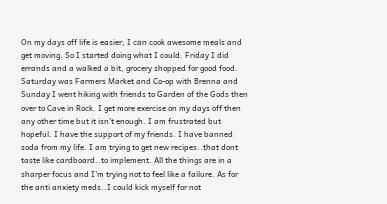On my days off life is easier, I can cook awesome meals and get moving. So I started doing what I could. Friday I did errands and a walked a bit, grocery shopped for good food. Saturday was Farmers Market and Co-op with Brenna and Sunday I went hiking with friends to Garden of the Gods then over to Cave in Rock. I get more exercise on my days off then any other time but it isn't enough. I am frustrated but hopeful. I have the support of my friends. I have banned soda from my life. I am trying to get new recipes..that dont taste like cardboard..to implement. All the things are in a sharper focus and I'm trying not to feel like a failure. As for the anti anxiety meds..I could kick myself for not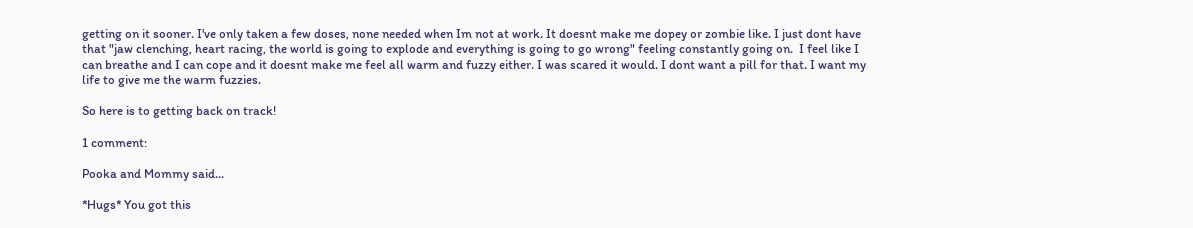getting on it sooner. I've only taken a few doses, none needed when Im not at work. It doesnt make me dopey or zombie like. I just dont have that "jaw clenching, heart racing, the world is going to explode and everything is going to go wrong" feeling constantly going on.  I feel like I can breathe and I can cope and it doesnt make me feel all warm and fuzzy either. I was scared it would. I dont want a pill for that. I want my life to give me the warm fuzzies.

So here is to getting back on track!

1 comment:

Pooka and Mommy said...

*Hugs* You got this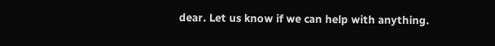dear. Let us know if we can help with anything.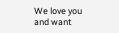We love you and want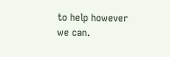to help however we can.